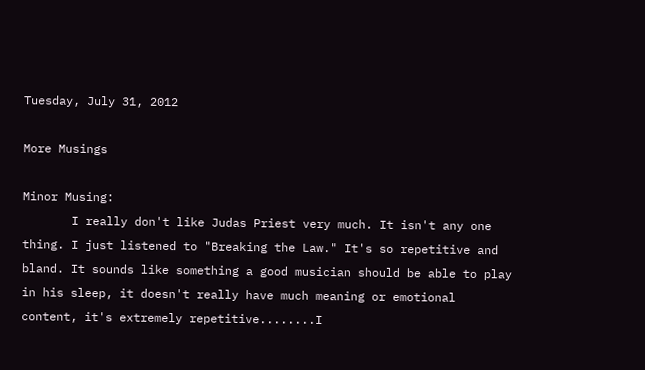Tuesday, July 31, 2012

More Musings

Minor Musing:
       I really don't like Judas Priest very much. It isn't any one thing. I just listened to "Breaking the Law." It's so repetitive and bland. It sounds like something a good musician should be able to play in his sleep, it doesn't really have much meaning or emotional content, it's extremely repetitive........I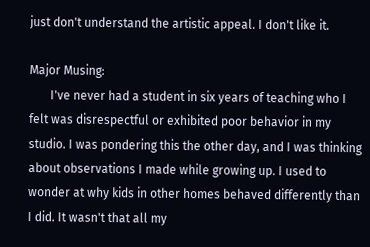just don't understand the artistic appeal. I don't like it.

Major Musing:
       I've never had a student in six years of teaching who I felt was disrespectful or exhibited poor behavior in my studio. I was pondering this the other day, and I was thinking about observations I made while growing up. I used to wonder at why kids in other homes behaved differently than I did. It wasn't that all my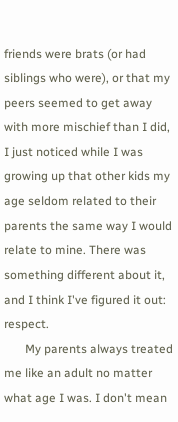friends were brats (or had siblings who were), or that my peers seemed to get away with more mischief than I did, I just noticed while I was growing up that other kids my age seldom related to their parents the same way I would relate to mine. There was something different about it, and I think I've figured it out: respect.
       My parents always treated me like an adult no matter what age I was. I don't mean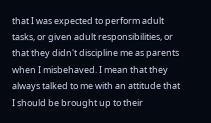that I was expected to perform adult tasks, or given adult responsibilities, or that they didn't discipline me as parents when I misbehaved. I mean that they always talked to me with an attitude that I should be brought up to their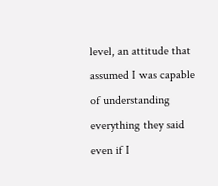level, an attitude that assumed I was capable of understanding everything they said even if I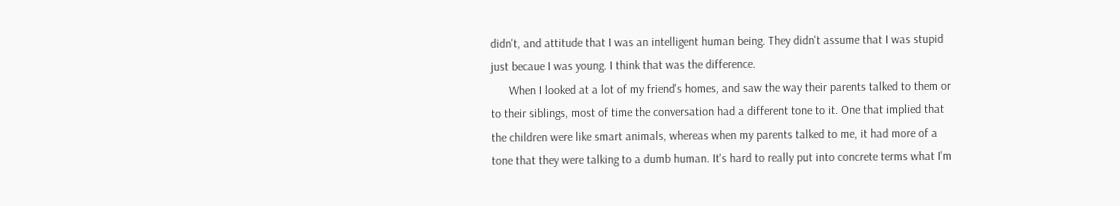didn't, and attitude that I was an intelligent human being. They didn't assume that I was stupid just becaue I was young. I think that was the difference.
      When I looked at a lot of my friend's homes, and saw the way their parents talked to them or to their siblings, most of time the conversation had a different tone to it. One that implied that the children were like smart animals, whereas when my parents talked to me, it had more of a tone that they were talking to a dumb human. It's hard to really put into concrete terms what I'm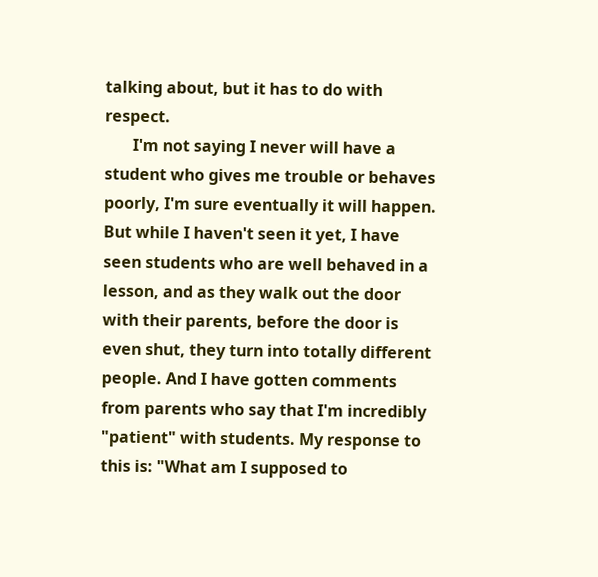talking about, but it has to do with respect.
       I'm not saying I never will have a student who gives me trouble or behaves poorly, I'm sure eventually it will happen. But while I haven't seen it yet, I have seen students who are well behaved in a lesson, and as they walk out the door with their parents, before the door is even shut, they turn into totally different people. And I have gotten comments from parents who say that I'm incredibly "patient" with students. My response to this is: "What am I supposed to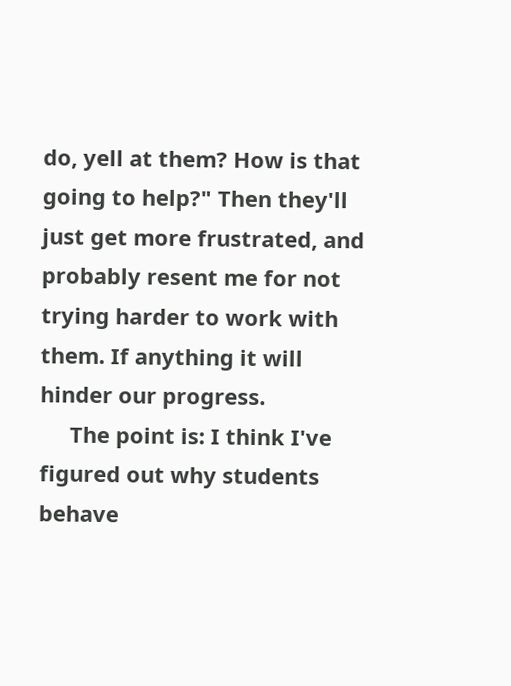do, yell at them? How is that going to help?" Then they'll just get more frustrated, and probably resent me for not trying harder to work with them. If anything it will hinder our progress.
     The point is: I think I've figured out why students behave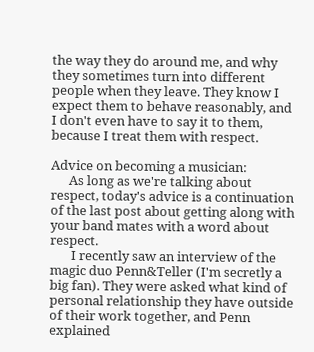the way they do around me, and why they sometimes turn into different people when they leave. They know I expect them to behave reasonably, and I don't even have to say it to them, because I treat them with respect.

Advice on becoming a musician:
      As long as we're talking about respect, today's advice is a continuation of the last post about getting along with your band mates with a word about respect.
       I recently saw an interview of the magic duo Penn&Teller (I'm secretly a big fan). They were asked what kind of personal relationship they have outside of their work together, and Penn explained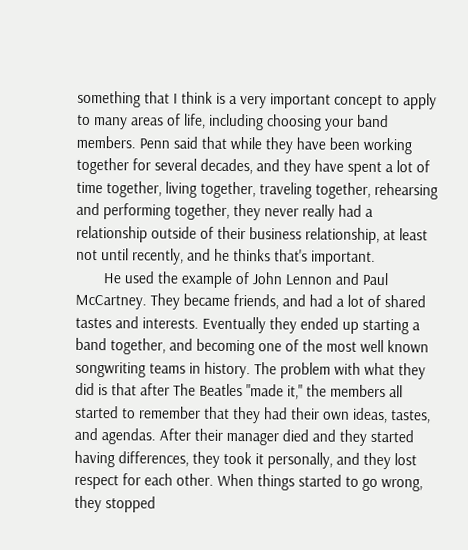something that I think is a very important concept to apply to many areas of life, including choosing your band members. Penn said that while they have been working together for several decades, and they have spent a lot of time together, living together, traveling together, rehearsing and performing together, they never really had a relationship outside of their business relationship, at least not until recently, and he thinks that's important.
       He used the example of John Lennon and Paul McCartney. They became friends, and had a lot of shared tastes and interests. Eventually they ended up starting a band together, and becoming one of the most well known songwriting teams in history. The problem with what they did is that after The Beatles "made it," the members all started to remember that they had their own ideas, tastes, and agendas. After their manager died and they started having differences, they took it personally, and they lost respect for each other. When things started to go wrong, they stopped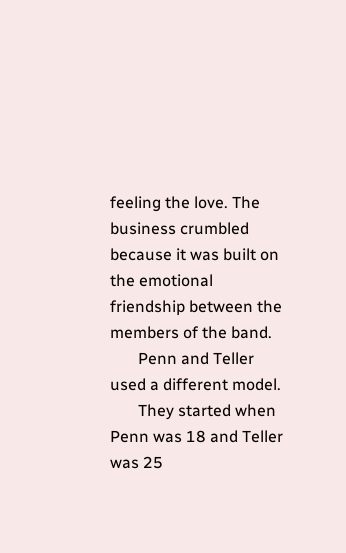feeling the love. The business crumbled because it was built on the emotional friendship between the members of the band.
       Penn and Teller used a different model.
       They started when Penn was 18 and Teller was 25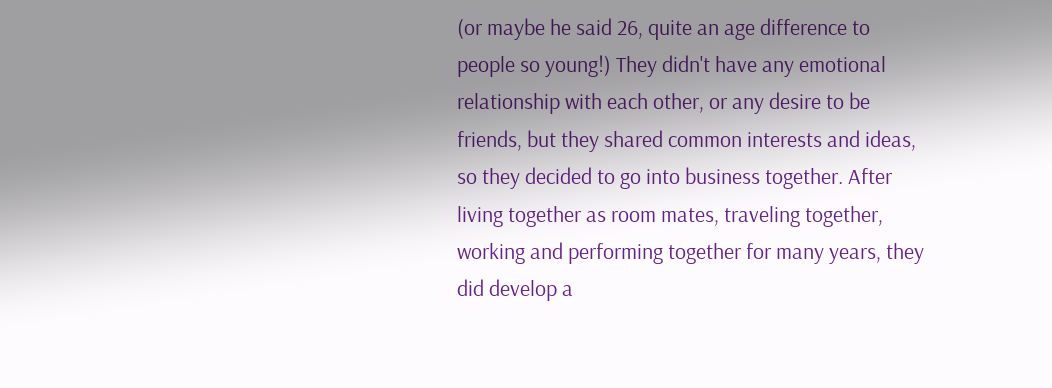(or maybe he said 26, quite an age difference to people so young!) They didn't have any emotional relationship with each other, or any desire to be friends, but they shared common interests and ideas, so they decided to go into business together. After living together as room mates, traveling together, working and performing together for many years, they did develop a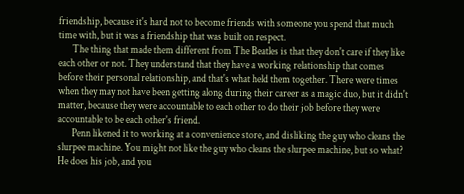friendship, because it's hard not to become friends with someone you spend that much time with, but it was a friendship that was built on respect.
       The thing that made them different from The Beatles is that they don't care if they like each other or not. They understand that they have a working relationship that comes before their personal relationship, and that's what held them together. There were times when they may not have been getting along during their career as a magic duo, but it didn't matter, because they were accountable to each other to do their job before they were accountable to be each other's friend.
       Penn likened it to working at a convenience store, and disliking the guy who cleans the slurpee machine. You might not like the guy who cleans the slurpee machine, but so what? He does his job, and you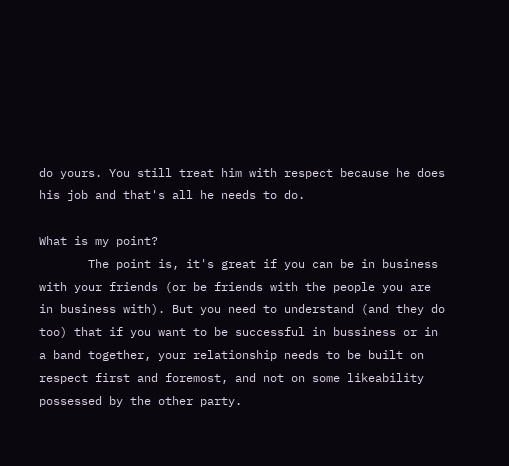do yours. You still treat him with respect because he does his job and that's all he needs to do.

What is my point?
       The point is, it's great if you can be in business with your friends (or be friends with the people you are in business with). But you need to understand (and they do too) that if you want to be successful in bussiness or in a band together, your relationship needs to be built on respect first and foremost, and not on some likeability possessed by the other party.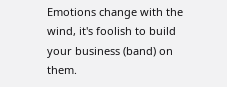Emotions change with the wind, it's foolish to build your business (band) on them.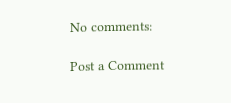No comments:

Post a Comment